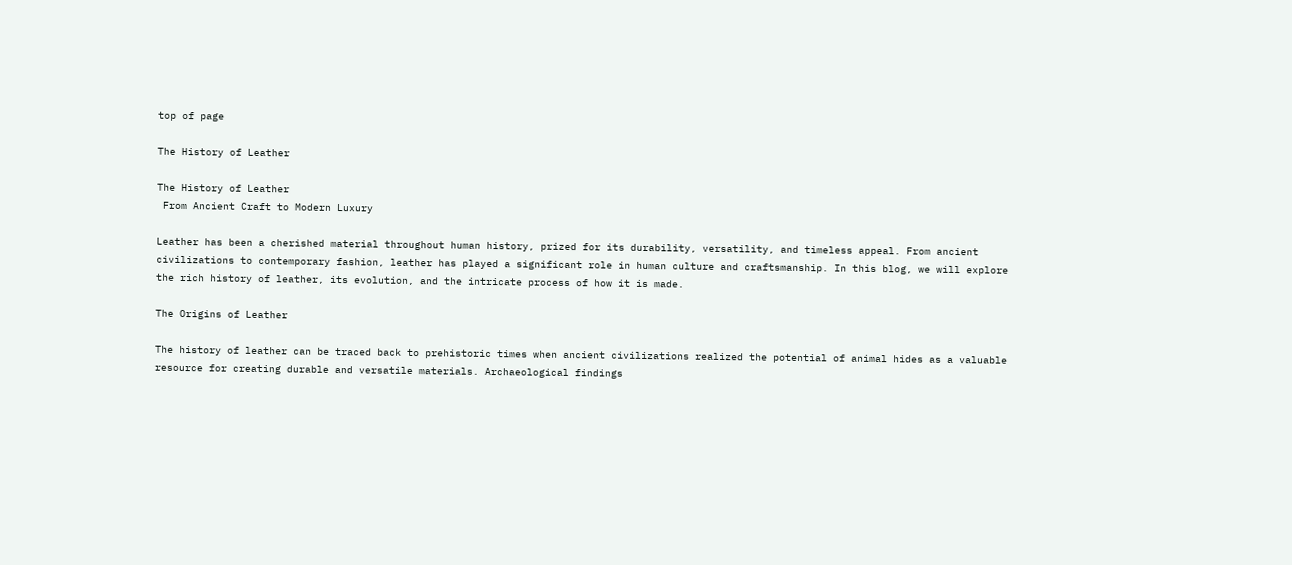top of page

The History of Leather

The History of Leather
 From Ancient Craft to Modern Luxury

Leather has been a cherished material throughout human history, prized for its durability, versatility, and timeless appeal. From ancient civilizations to contemporary fashion, leather has played a significant role in human culture and craftsmanship. In this blog, we will explore the rich history of leather, its evolution, and the intricate process of how it is made.

The Origins of Leather

The history of leather can be traced back to prehistoric times when ancient civilizations realized the potential of animal hides as a valuable resource for creating durable and versatile materials. Archaeological findings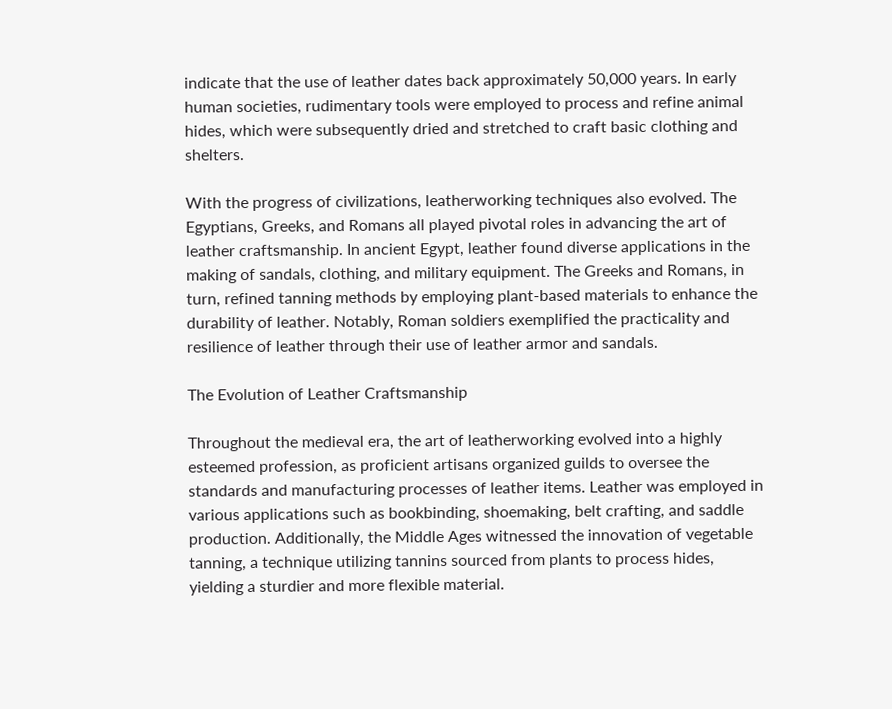indicate that the use of leather dates back approximately 50,000 years. In early human societies, rudimentary tools were employed to process and refine animal hides, which were subsequently dried and stretched to craft basic clothing and shelters.

With the progress of civilizations, leatherworking techniques also evolved. The Egyptians, Greeks, and Romans all played pivotal roles in advancing the art of leather craftsmanship. In ancient Egypt, leather found diverse applications in the making of sandals, clothing, and military equipment. The Greeks and Romans, in turn, refined tanning methods by employing plant-based materials to enhance the durability of leather. Notably, Roman soldiers exemplified the practicality and resilience of leather through their use of leather armor and sandals.

The Evolution of Leather Craftsmanship

Throughout the medieval era, the art of leatherworking evolved into a highly esteemed profession, as proficient artisans organized guilds to oversee the standards and manufacturing processes of leather items. Leather was employed in various applications such as bookbinding, shoemaking, belt crafting, and saddle production. Additionally, the Middle Ages witnessed the innovation of vegetable tanning, a technique utilizing tannins sourced from plants to process hides, yielding a sturdier and more flexible material.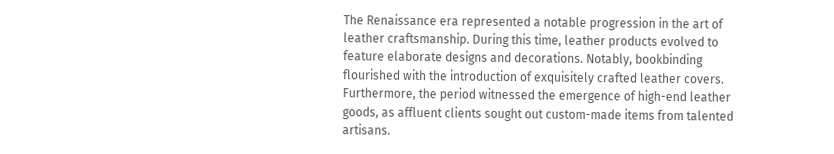The Renaissance era represented a notable progression in the art of leather craftsmanship. During this time, leather products evolved to feature elaborate designs and decorations. Notably, bookbinding flourished with the introduction of exquisitely crafted leather covers. Furthermore, the period witnessed the emergence of high-end leather goods, as affluent clients sought out custom-made items from talented artisans.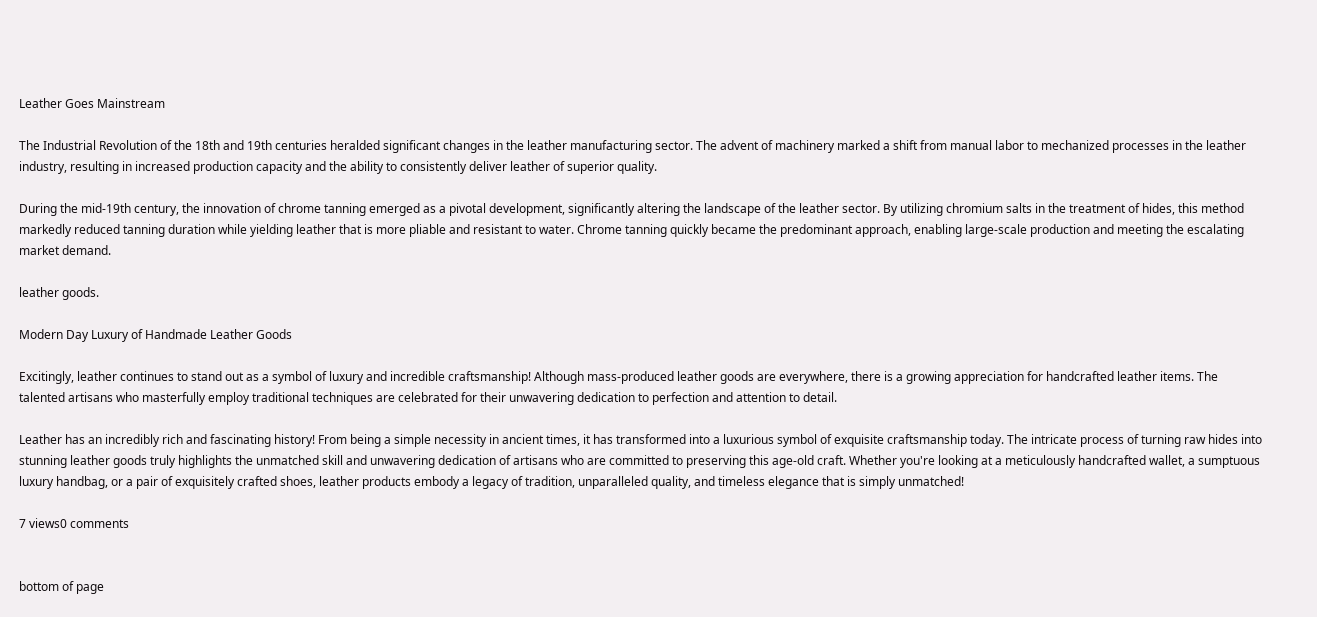Leather Goes Mainstream

The Industrial Revolution of the 18th and 19th centuries heralded significant changes in the leather manufacturing sector. The advent of machinery marked a shift from manual labor to mechanized processes in the leather industry, resulting in increased production capacity and the ability to consistently deliver leather of superior quality.

During the mid-19th century, the innovation of chrome tanning emerged as a pivotal development, significantly altering the landscape of the leather sector. By utilizing chromium salts in the treatment of hides, this method markedly reduced tanning duration while yielding leather that is more pliable and resistant to water. Chrome tanning quickly became the predominant approach, enabling large-scale production and meeting the escalating market demand.

leather goods.

Modern Day Luxury of Handmade Leather Goods

Excitingly, leather continues to stand out as a symbol of luxury and incredible craftsmanship! Although mass-produced leather goods are everywhere, there is a growing appreciation for handcrafted leather items. The talented artisans who masterfully employ traditional techniques are celebrated for their unwavering dedication to perfection and attention to detail.

Leather has an incredibly rich and fascinating history! From being a simple necessity in ancient times, it has transformed into a luxurious symbol of exquisite craftsmanship today. The intricate process of turning raw hides into stunning leather goods truly highlights the unmatched skill and unwavering dedication of artisans who are committed to preserving this age-old craft. Whether you're looking at a meticulously handcrafted wallet, a sumptuous luxury handbag, or a pair of exquisitely crafted shoes, leather products embody a legacy of tradition, unparalleled quality, and timeless elegance that is simply unmatched!

7 views0 comments


bottom of page